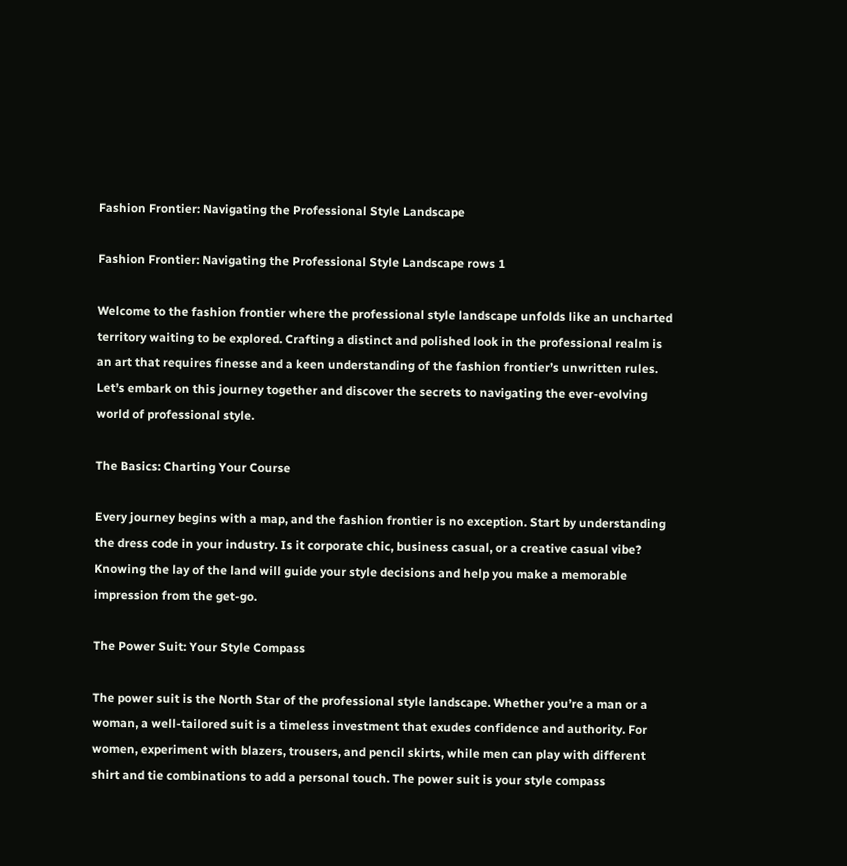Fashion Frontier: Navigating the Professional Style Landscape

Fashion Frontier: Navigating the Professional Style Landscape rows 1

Welcome to the fashion frontier where the professional style landscape unfolds like an uncharted territory waiting to be explored. Crafting a distinct and polished look in the professional realm is an art that requires finesse and a keen understanding of the fashion frontier’s unwritten rules. Let’s embark on this journey together and discover the secrets to navigating the ever-evolving world of professional style.

The Basics: Charting Your Course

Every journey begins with a map, and the fashion frontier is no exception. Start by understanding the dress code in your industry. Is it corporate chic, business casual, or a creative casual vibe? Knowing the lay of the land will guide your style decisions and help you make a memorable impression from the get-go.

The Power Suit: Your Style Compass

The power suit is the North Star of the professional style landscape. Whether you’re a man or a woman, a well-tailored suit is a timeless investment that exudes confidence and authority. For women, experiment with blazers, trousers, and pencil skirts, while men can play with different shirt and tie combinations to add a personal touch. The power suit is your style compass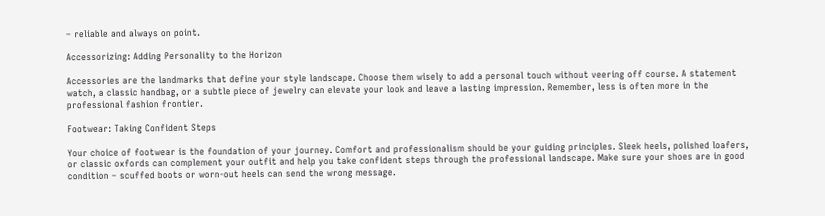– reliable and always on point.

Accessorizing: Adding Personality to the Horizon

Accessories are the landmarks that define your style landscape. Choose them wisely to add a personal touch without veering off course. A statement watch, a classic handbag, or a subtle piece of jewelry can elevate your look and leave a lasting impression. Remember, less is often more in the professional fashion frontier.

Footwear: Taking Confident Steps

Your choice of footwear is the foundation of your journey. Comfort and professionalism should be your guiding principles. Sleek heels, polished loafers, or classic oxfords can complement your outfit and help you take confident steps through the professional landscape. Make sure your shoes are in good condition – scuffed boots or worn-out heels can send the wrong message.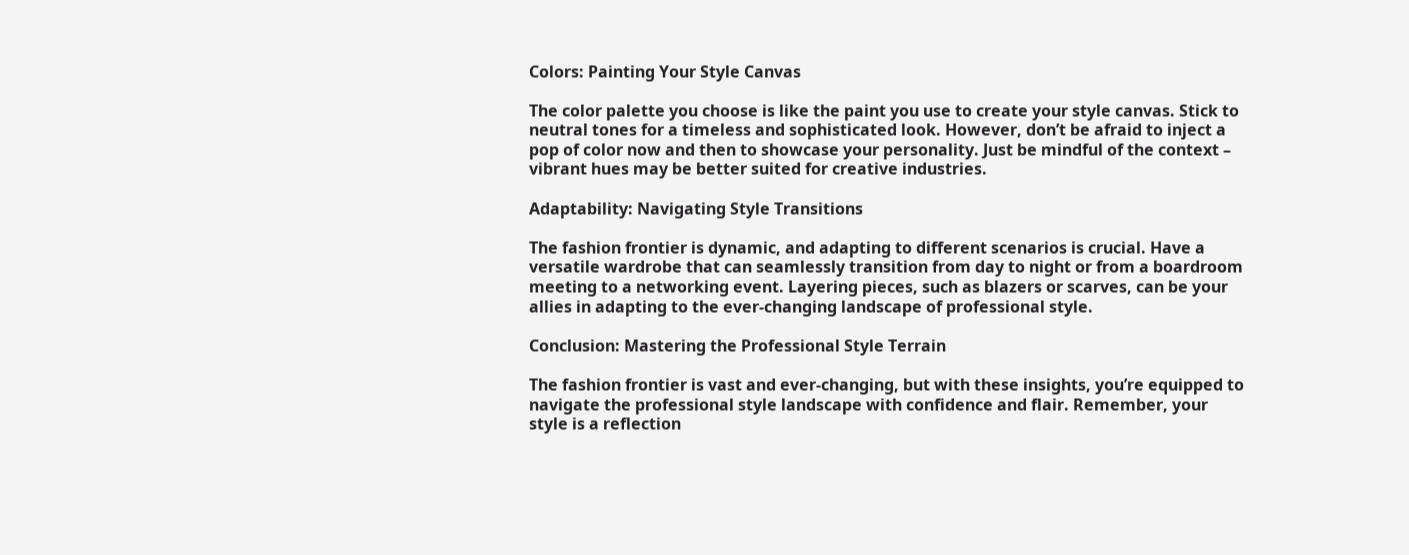Colors: Painting Your Style Canvas

The color palette you choose is like the paint you use to create your style canvas. Stick to neutral tones for a timeless and sophisticated look. However, don’t be afraid to inject a pop of color now and then to showcase your personality. Just be mindful of the context – vibrant hues may be better suited for creative industries.

Adaptability: Navigating Style Transitions

The fashion frontier is dynamic, and adapting to different scenarios is crucial. Have a versatile wardrobe that can seamlessly transition from day to night or from a boardroom meeting to a networking event. Layering pieces, such as blazers or scarves, can be your allies in adapting to the ever-changing landscape of professional style.

Conclusion: Mastering the Professional Style Terrain

The fashion frontier is vast and ever-changing, but with these insights, you’re equipped to navigate the professional style landscape with confidence and flair. Remember, your style is a reflection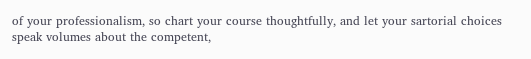of your professionalism, so chart your course thoughtfully, and let your sartorial choices speak volumes about the competent,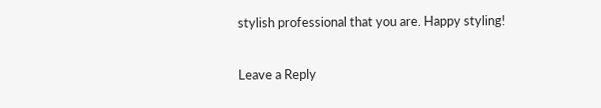stylish professional that you are. Happy styling!

Leave a Reply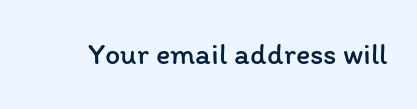Your email address will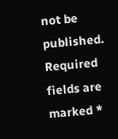not be published. Required fields are marked *